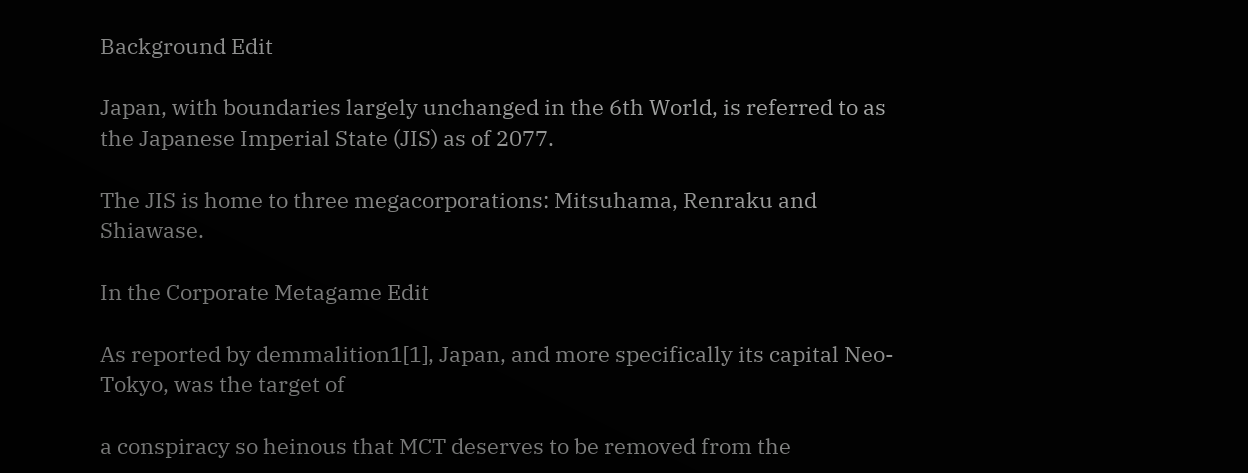Background Edit

Japan, with boundaries largely unchanged in the 6th World, is referred to as the Japanese Imperial State (JIS) as of 2077.

The JIS is home to three megacorporations: Mitsuhama, Renraku and Shiawase.

In the Corporate Metagame Edit

As reported by demmalition1[1], Japan, and more specifically its capital Neo-Tokyo, was the target of

a conspiracy so heinous that MCT deserves to be removed from the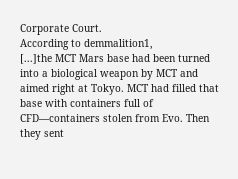Corporate Court.
According to demmalition1,
[...]the MCT Mars base had been turned into a biological weapon by MCT and aimed right at Tokyo. MCT had filled that base with containers full of CFD—containers stolen from Evo. Then they sent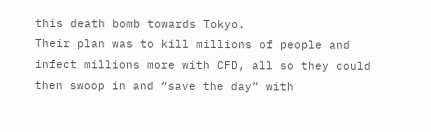this death bomb towards Tokyo.
Their plan was to kill millions of people and infect millions more with CFD, all so they could then swoop in and “save the day” with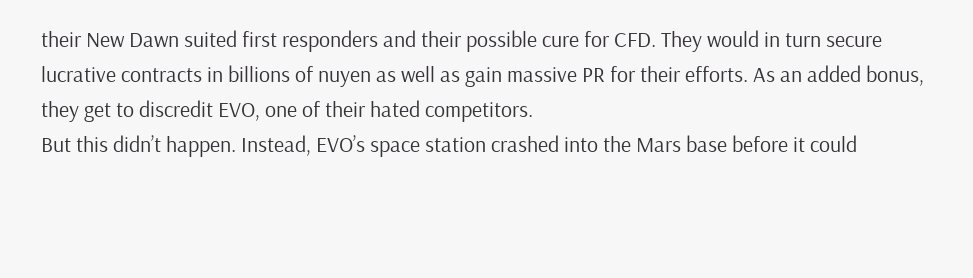their New Dawn suited first responders and their possible cure for CFD. They would in turn secure lucrative contracts in billions of nuyen as well as gain massive PR for their efforts. As an added bonus, they get to discredit EVO, one of their hated competitors.
But this didn’t happen. Instead, EVO’s space station crashed into the Mars base before it could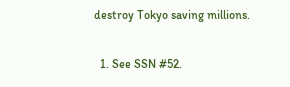destroy Tokyo saving millions.

  1. See SSN #52.